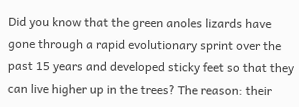Did you know that the green anoles lizards have gone through a rapid evolutionary sprint over the past 15 years and developed sticky feet so that they can live higher up in the trees? The reason: their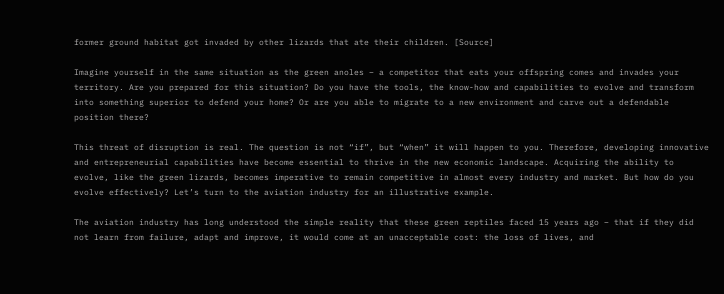former ground habitat got invaded by other lizards that ate their children. [Source]

Imagine yourself in the same situation as the green anoles – a competitor that eats your offspring comes and invades your territory. Are you prepared for this situation? Do you have the tools, the know-how and capabilities to evolve and transform into something superior to defend your home? Or are you able to migrate to a new environment and carve out a defendable position there?

This threat of disruption is real. The question is not “if”, but “when” it will happen to you. Therefore, developing innovative and entrepreneurial capabilities have become essential to thrive in the new economic landscape. Acquiring the ability to evolve, like the green lizards, becomes imperative to remain competitive in almost every industry and market. But how do you evolve effectively? Let’s turn to the aviation industry for an illustrative example.

The aviation industry has long understood the simple reality that these green reptiles faced 15 years ago – that if they did not learn from failure, adapt and improve, it would come at an unacceptable cost: the loss of lives, and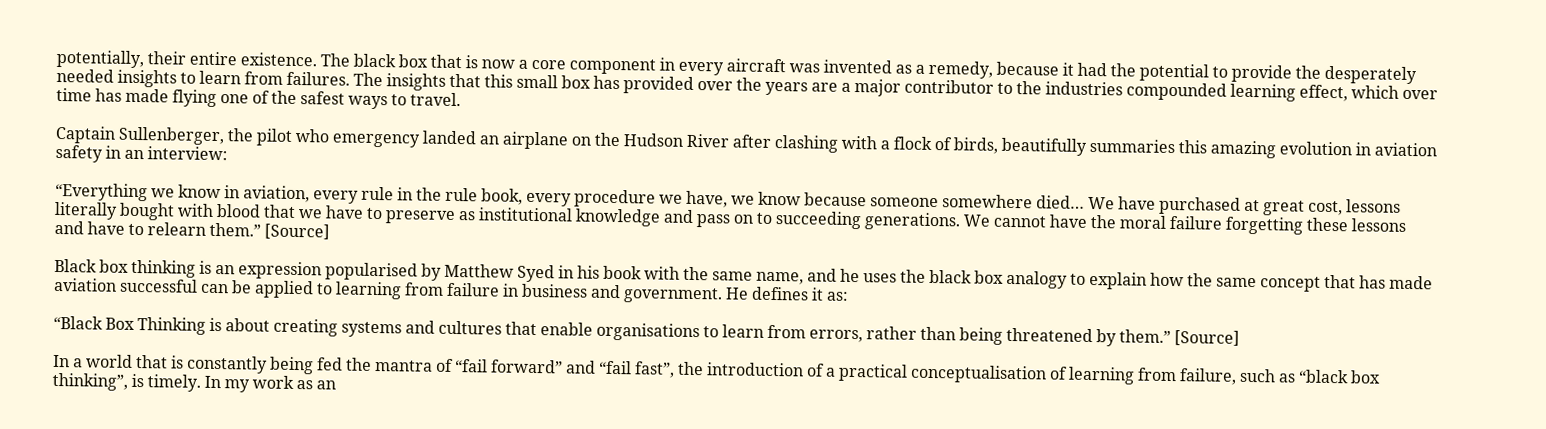potentially, their entire existence. The black box that is now a core component in every aircraft was invented as a remedy, because it had the potential to provide the desperately needed insights to learn from failures. The insights that this small box has provided over the years are a major contributor to the industries compounded learning effect, which over time has made flying one of the safest ways to travel.

Captain Sullenberger, the pilot who emergency landed an airplane on the Hudson River after clashing with a flock of birds, beautifully summaries this amazing evolution in aviation safety in an interview:

“Everything we know in aviation, every rule in the rule book, every procedure we have, we know because someone somewhere died… We have purchased at great cost, lessons literally bought with blood that we have to preserve as institutional knowledge and pass on to succeeding generations. We cannot have the moral failure forgetting these lessons and have to relearn them.” [Source]

Black box thinking is an expression popularised by Matthew Syed in his book with the same name, and he uses the black box analogy to explain how the same concept that has made aviation successful can be applied to learning from failure in business and government. He defines it as:

“Black Box Thinking is about creating systems and cultures that enable organisations to learn from errors, rather than being threatened by them.” [Source]

In a world that is constantly being fed the mantra of “fail forward” and “fail fast”, the introduction of a practical conceptualisation of learning from failure, such as “black box thinking”, is timely. In my work as an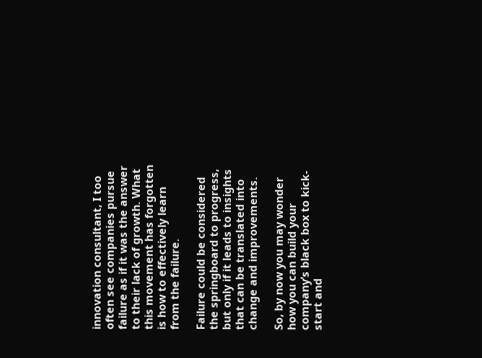innovation consultant, I too often see companies pursue failure as if it was the answer to their lack of growth. What this movement has forgotten is how to effectively learn from the failure.

Failure could be considered the springboard to progress, but only if it leads to insights that can be translated into change and improvements.

So, by now you may wonder how you can build your company’s black box to kick-start and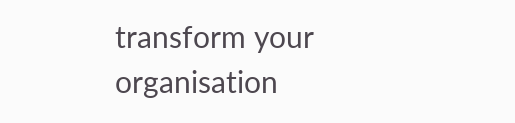transform your organisation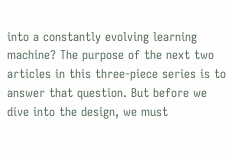into a constantly evolving learning machine? The purpose of the next two articles in this three-piece series is to answer that question. But before we dive into the design, we must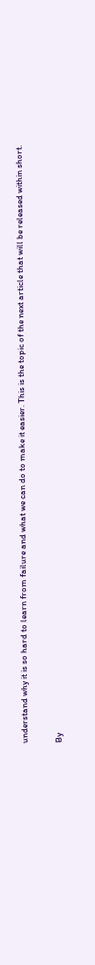understand why it is so hard to learn from failure and what we can do to make it easier. This is the topic of the next article that will be released within short.

By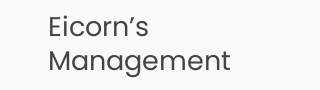Eicorn’s Management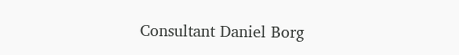Consultant Daniel Borg